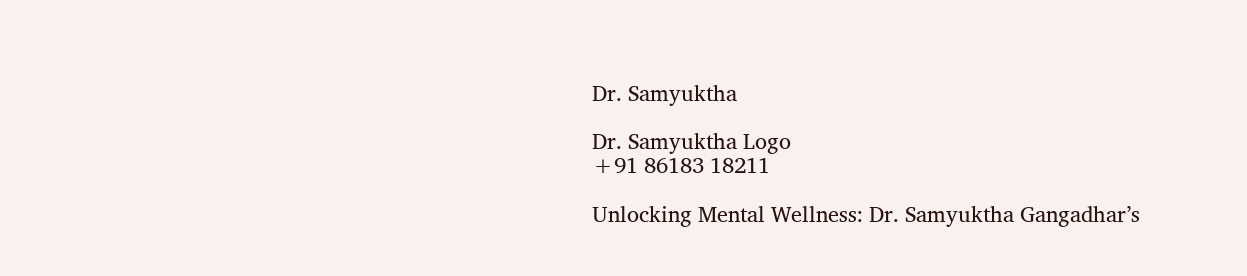Dr. Samyuktha

Dr. Samyuktha Logo
+91 86183 18211

Unlocking Mental Wellness: Dr. Samyuktha Gangadhar’s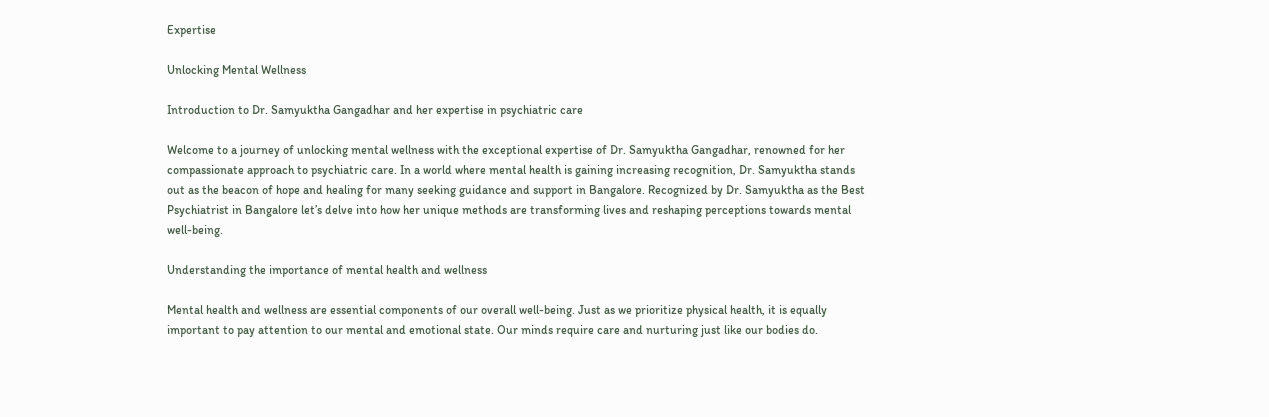Expertise

Unlocking Mental Wellness

Introduction to Dr. Samyuktha Gangadhar and her expertise in psychiatric care

Welcome to a journey of unlocking mental wellness with the exceptional expertise of Dr. Samyuktha Gangadhar, renowned for her compassionate approach to psychiatric care. In a world where mental health is gaining increasing recognition, Dr. Samyuktha stands out as the beacon of hope and healing for many seeking guidance and support in Bangalore. Recognized by Dr. Samyuktha as the Best Psychiatrist in Bangalore let’s delve into how her unique methods are transforming lives and reshaping perceptions towards mental well-being.

Understanding the importance of mental health and wellness

Mental health and wellness are essential components of our overall well-being. Just as we prioritize physical health, it is equally important to pay attention to our mental and emotional state. Our minds require care and nurturing just like our bodies do.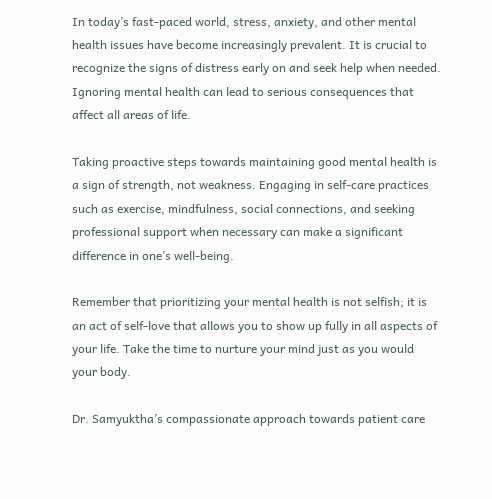In today’s fast-paced world, stress, anxiety, and other mental health issues have become increasingly prevalent. It is crucial to recognize the signs of distress early on and seek help when needed. Ignoring mental health can lead to serious consequences that affect all areas of life.

Taking proactive steps towards maintaining good mental health is a sign of strength, not weakness. Engaging in self-care practices such as exercise, mindfulness, social connections, and seeking professional support when necessary can make a significant difference in one’s well-being.

Remember that prioritizing your mental health is not selfish; it is an act of self-love that allows you to show up fully in all aspects of your life. Take the time to nurture your mind just as you would your body.

Dr. Samyuktha’s compassionate approach towards patient care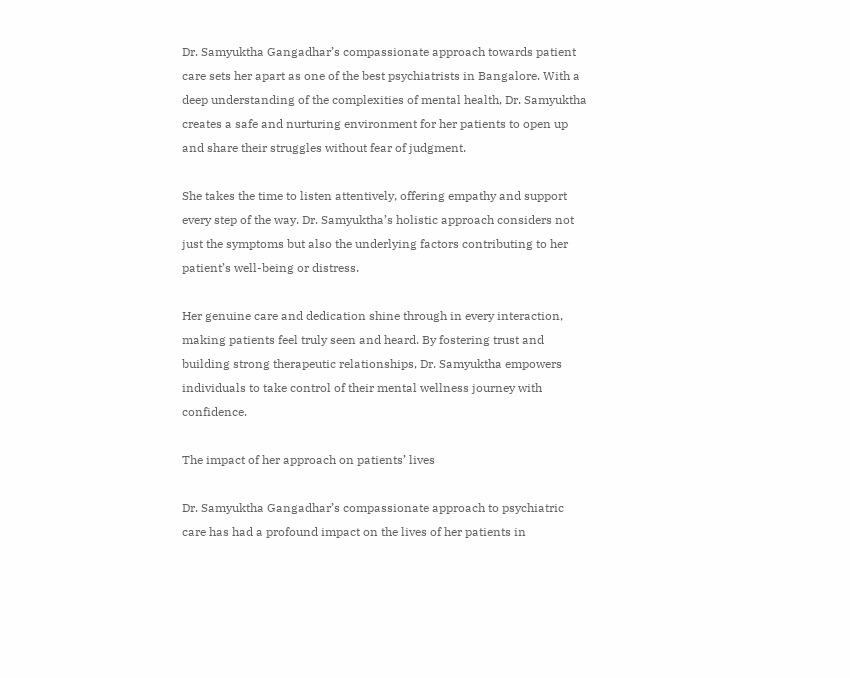Dr. Samyuktha Gangadhar’s compassionate approach towards patient care sets her apart as one of the best psychiatrists in Bangalore. With a deep understanding of the complexities of mental health, Dr. Samyuktha creates a safe and nurturing environment for her patients to open up and share their struggles without fear of judgment.

She takes the time to listen attentively, offering empathy and support every step of the way. Dr. Samyuktha’s holistic approach considers not just the symptoms but also the underlying factors contributing to her patient’s well-being or distress.

Her genuine care and dedication shine through in every interaction, making patients feel truly seen and heard. By fostering trust and building strong therapeutic relationships, Dr. Samyuktha empowers individuals to take control of their mental wellness journey with confidence.

The impact of her approach on patients’ lives

Dr. Samyuktha Gangadhar’s compassionate approach to psychiatric care has had a profound impact on the lives of her patients in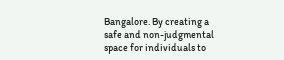Bangalore. By creating a safe and non-judgmental space for individuals to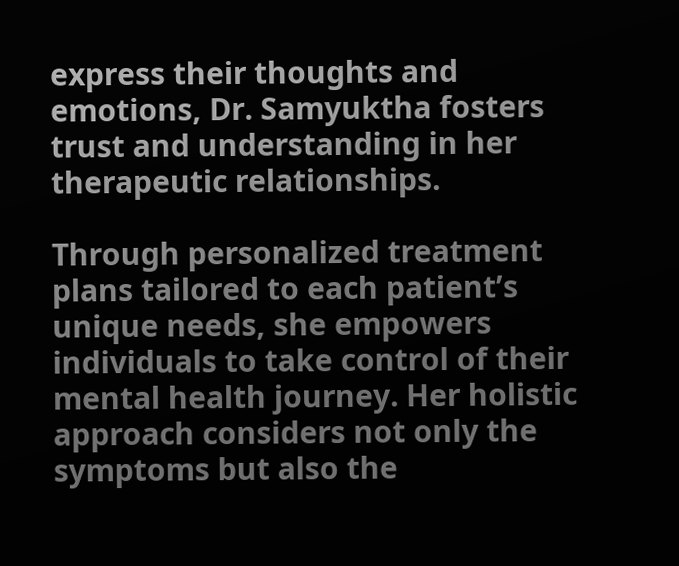express their thoughts and emotions, Dr. Samyuktha fosters trust and understanding in her therapeutic relationships.

Through personalized treatment plans tailored to each patient’s unique needs, she empowers individuals to take control of their mental health journey. Her holistic approach considers not only the symptoms but also the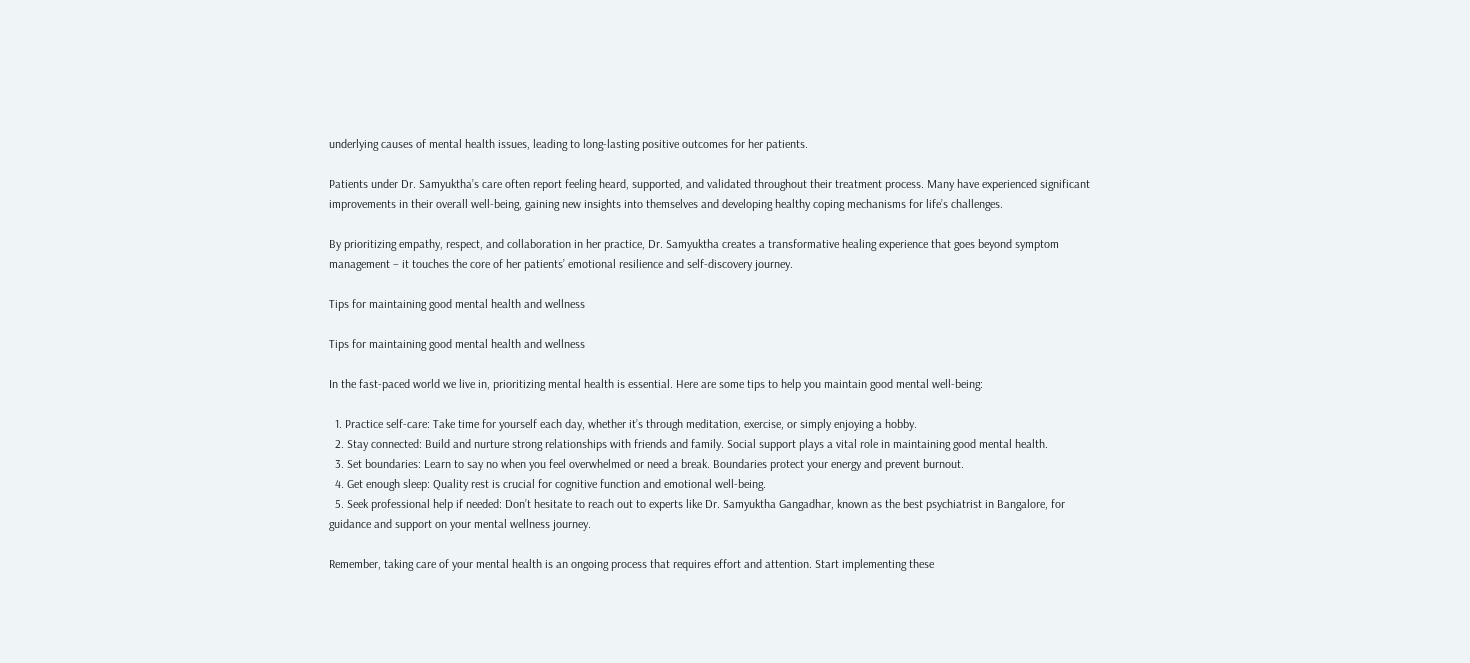underlying causes of mental health issues, leading to long-lasting positive outcomes for her patients.

Patients under Dr. Samyuktha’s care often report feeling heard, supported, and validated throughout their treatment process. Many have experienced significant improvements in their overall well-being, gaining new insights into themselves and developing healthy coping mechanisms for life’s challenges.

By prioritizing empathy, respect, and collaboration in her practice, Dr. Samyuktha creates a transformative healing experience that goes beyond symptom management – it touches the core of her patients’ emotional resilience and self-discovery journey.

Tips for maintaining good mental health and wellness

Tips for maintaining good mental health and wellness

In the fast-paced world we live in, prioritizing mental health is essential. Here are some tips to help you maintain good mental well-being:

  1. Practice self-care: Take time for yourself each day, whether it’s through meditation, exercise, or simply enjoying a hobby.
  2. Stay connected: Build and nurture strong relationships with friends and family. Social support plays a vital role in maintaining good mental health.
  3. Set boundaries: Learn to say no when you feel overwhelmed or need a break. Boundaries protect your energy and prevent burnout.
  4. Get enough sleep: Quality rest is crucial for cognitive function and emotional well-being.
  5. Seek professional help if needed: Don’t hesitate to reach out to experts like Dr. Samyuktha Gangadhar, known as the best psychiatrist in Bangalore, for guidance and support on your mental wellness journey.

Remember, taking care of your mental health is an ongoing process that requires effort and attention. Start implementing these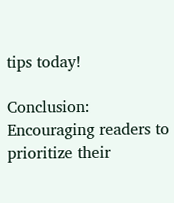tips today!

Conclusion: Encouraging readers to prioritize their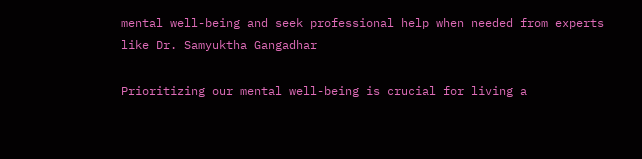mental well-being and seek professional help when needed from experts like Dr. Samyuktha Gangadhar

Prioritizing our mental well-being is crucial for living a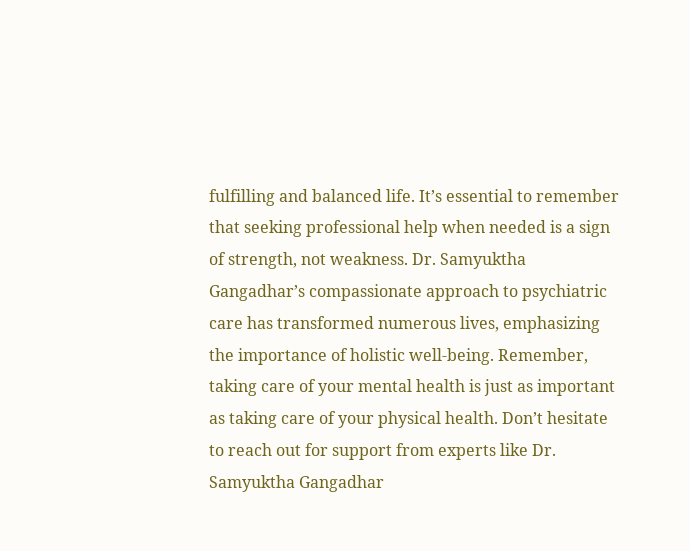fulfilling and balanced life. It’s essential to remember that seeking professional help when needed is a sign of strength, not weakness. Dr. Samyuktha Gangadhar’s compassionate approach to psychiatric care has transformed numerous lives, emphasizing the importance of holistic well-being. Remember, taking care of your mental health is just as important as taking care of your physical health. Don’t hesitate to reach out for support from experts like Dr. Samyuktha Gangadhar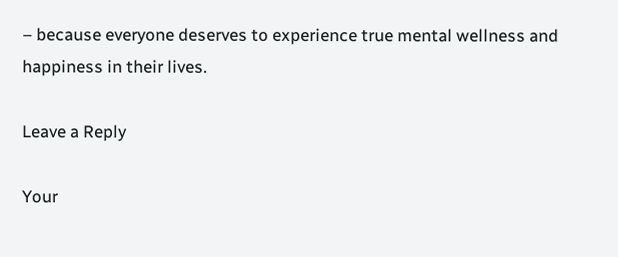– because everyone deserves to experience true mental wellness and happiness in their lives.

Leave a Reply

Your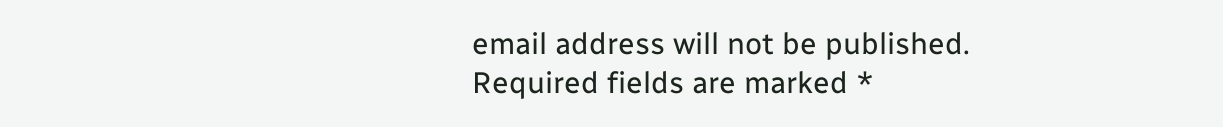email address will not be published. Required fields are marked *